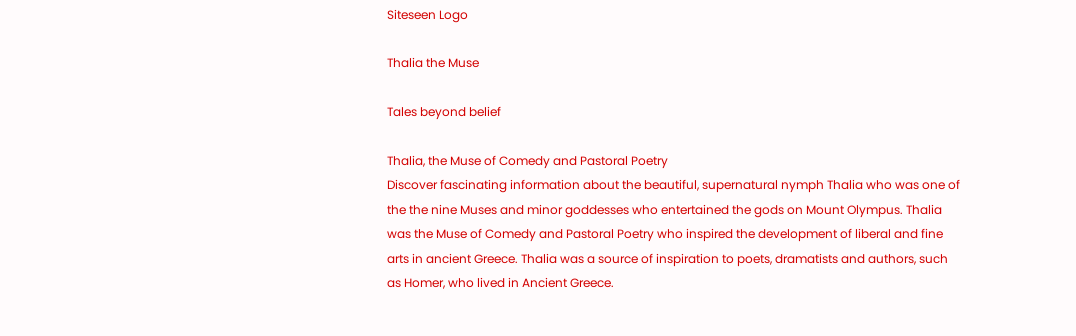Siteseen Logo

Thalia the Muse

Tales beyond belief

Thalia, the Muse of Comedy and Pastoral Poetry
Discover fascinating information about the beautiful, supernatural nymph Thalia who was one of the the nine Muses and minor goddesses who entertained the gods on Mount Olympus. Thalia was the Muse of Comedy and Pastoral Poetry who inspired the development of liberal and fine arts in ancient Greece. Thalia was a source of inspiration to poets, dramatists and authors, such as Homer, who lived in Ancient Greece.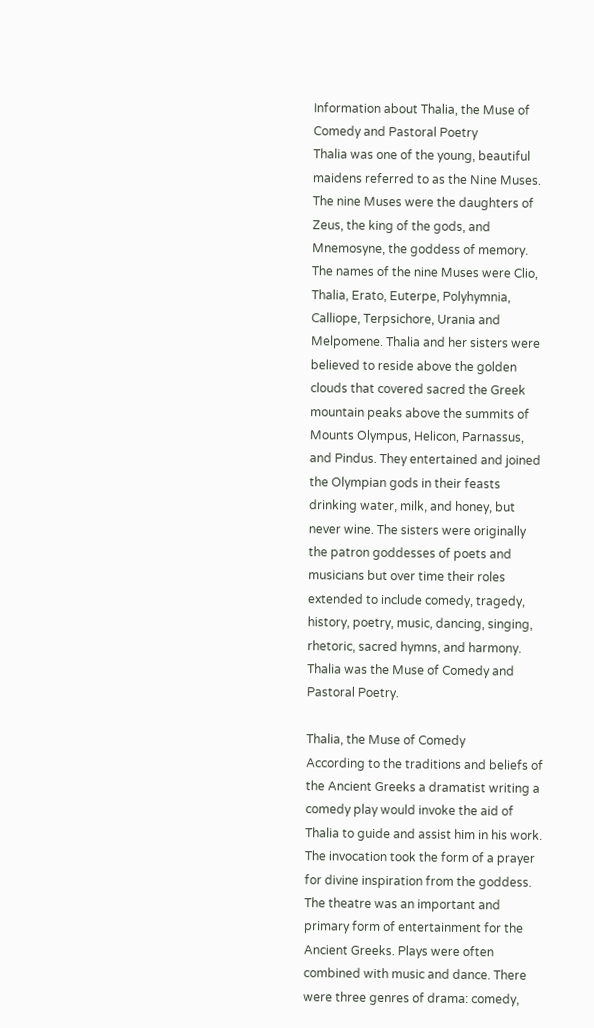Information about Thalia, the Muse of Comedy and Pastoral Poetry
Thalia was one of the young, beautiful maidens referred to as the Nine Muses. The nine Muses were the daughters of Zeus, the king of the gods, and Mnemosyne, the goddess of memory. The names of the nine Muses were Clio, Thalia, Erato, Euterpe, Polyhymnia, Calliope, Terpsichore, Urania and Melpomene. Thalia and her sisters were believed to reside above the golden clouds that covered sacred the Greek mountain peaks above the summits of Mounts Olympus, Helicon, Parnassus, and Pindus. They entertained and joined the Olympian gods in their feasts drinking water, milk, and honey, but never wine. The sisters were originally the patron goddesses of poets and musicians but over time their roles extended to include comedy, tragedy, history, poetry, music, dancing, singing, rhetoric, sacred hymns, and harmony. Thalia was the Muse of Comedy and Pastoral Poetry.

Thalia, the Muse of Comedy
According to the traditions and beliefs of the Ancient Greeks a dramatist writing a comedy play would invoke the aid of Thalia to guide and assist him in his work. The invocation took the form of a prayer for divine inspiration from the goddess. The theatre was an important and primary form of entertainment for the Ancient Greeks. Plays were often combined with music and dance. There were three genres of drama: comedy,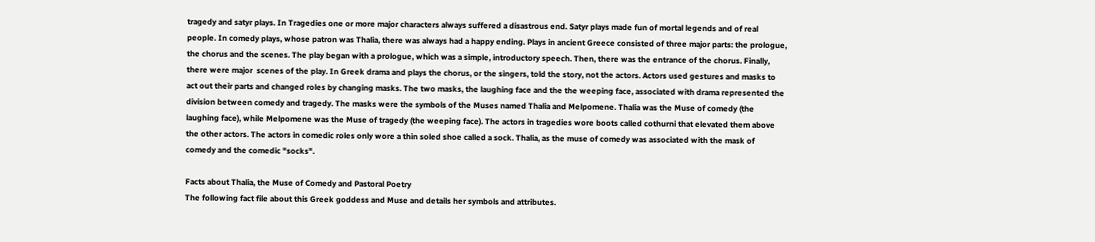tragedy and satyr plays. In Tragedies one or more major characters always suffered a disastrous end. Satyr plays made fun of mortal legends and of real people. In comedy plays, whose patron was Thalia, there was always had a happy ending. Plays in ancient Greece consisted of three major parts: the prologue, the chorus and the scenes. The play began with a prologue, which was a simple, introductory speech. Then, there was the entrance of the chorus. Finally, there were major  scenes of the play. In Greek drama and plays the chorus, or the singers, told the story, not the actors. Actors used gestures and masks to act out their parts and changed roles by changing masks. The two masks, the laughing face and the the weeping face, associated with drama represented the division between comedy and tragedy. The masks were the symbols of the Muses named Thalia and Melpomene. Thalia was the Muse of comedy (the laughing face), while Melpomene was the Muse of tragedy (the weeping face). The actors in tragedies wore boots called cothurni that elevated them above the other actors. The actors in comedic roles only wore a thin soled shoe called a sock. Thalia, as the muse of comedy was associated with the mask of comedy and the comedic "socks".

Facts about Thalia, the Muse of Comedy and Pastoral Poetry
The following fact file about this Greek goddess and Muse and details her symbols and attributes.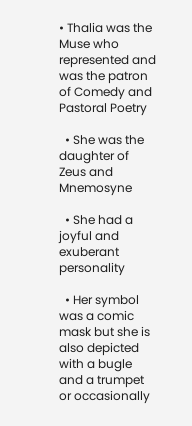• Thalia was the Muse who represented and was the patron of Comedy and Pastoral Poetry

  • She was the daughter of Zeus and Mnemosyne

  • She had a joyful and exuberant personality

  • Her symbol was a comic mask but she is also depicted with a bugle and a trumpet or occasionally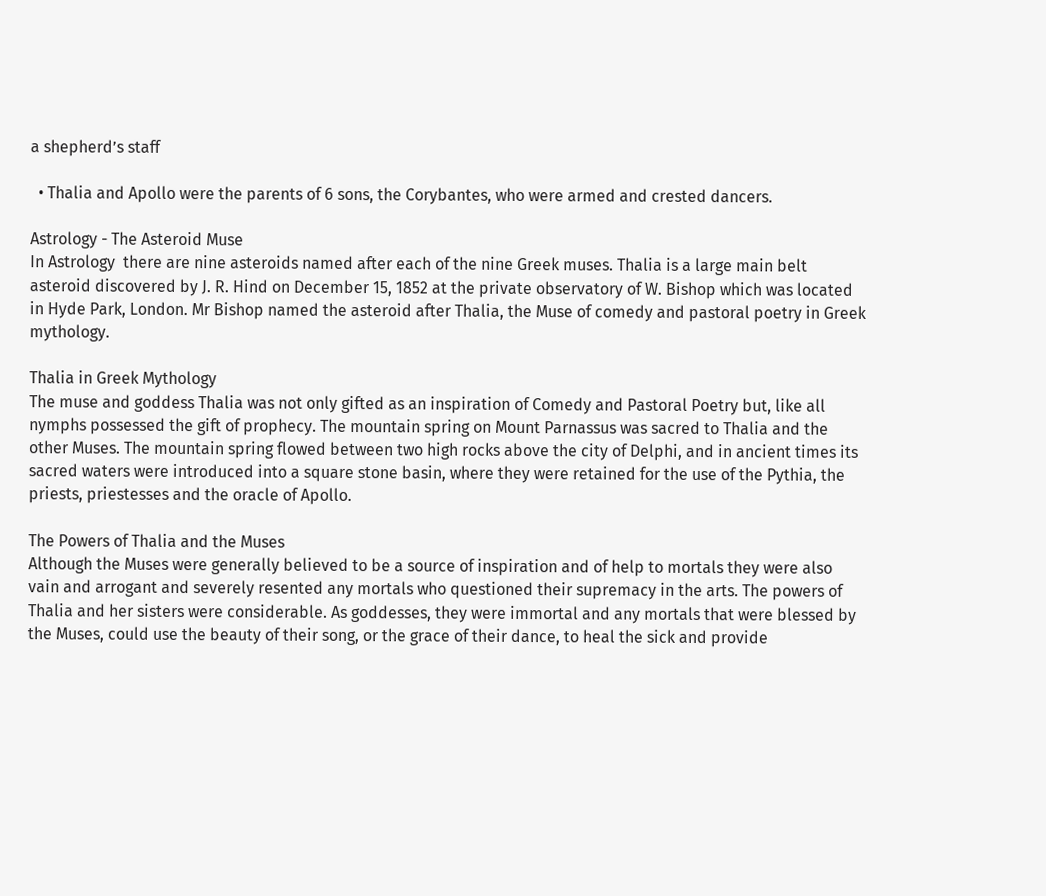a shepherd’s staff

  • Thalia and Apollo were the parents of 6 sons, the Corybantes, who were armed and crested dancers.

Astrology - The Asteroid Muse
In Astrology  there are nine asteroids named after each of the nine Greek muses. Thalia is a large main belt asteroid discovered by J. R. Hind on December 15, 1852 at the private observatory of W. Bishop which was located in Hyde Park, London. Mr Bishop named the asteroid after Thalia, the Muse of comedy and pastoral poetry in Greek mythology.

Thalia in Greek Mythology
The muse and goddess Thalia was not only gifted as an inspiration of Comedy and Pastoral Poetry but, like all nymphs possessed the gift of prophecy. The mountain spring on Mount Parnassus was sacred to Thalia and the other Muses. The mountain spring flowed between two high rocks above the city of Delphi, and in ancient times its sacred waters were introduced into a square stone basin, where they were retained for the use of the Pythia, the priests, priestesses and the oracle of Apollo.

The Powers of Thalia and the Muses
Although the Muses were generally believed to be a source of inspiration and of help to mortals they were also vain and arrogant and severely resented any mortals who questioned their supremacy in the arts. The powers of Thalia and her sisters were considerable. As goddesses, they were immortal and any mortals that were blessed by the Muses, could use the beauty of their song, or the grace of their dance, to heal the sick and provide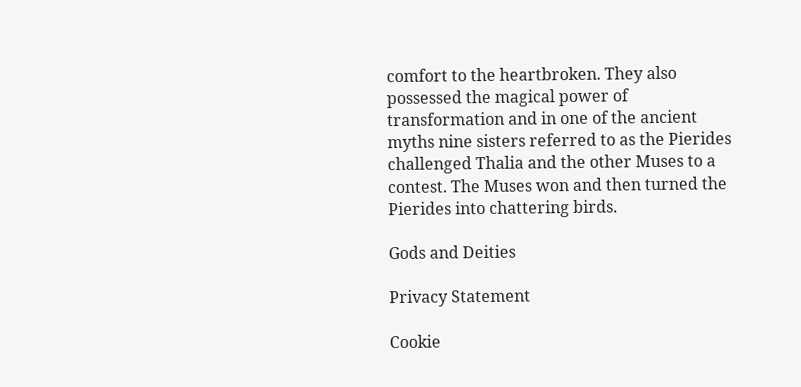comfort to the heartbroken. They also possessed the magical power of transformation and in one of the ancient myths nine sisters referred to as the Pierides challenged Thalia and the other Muses to a contest. The Muses won and then turned the Pierides into chattering birds.

Gods and Deities

Privacy Statement

Cookie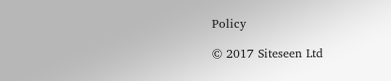Policy

© 2017 Siteseen Ltd